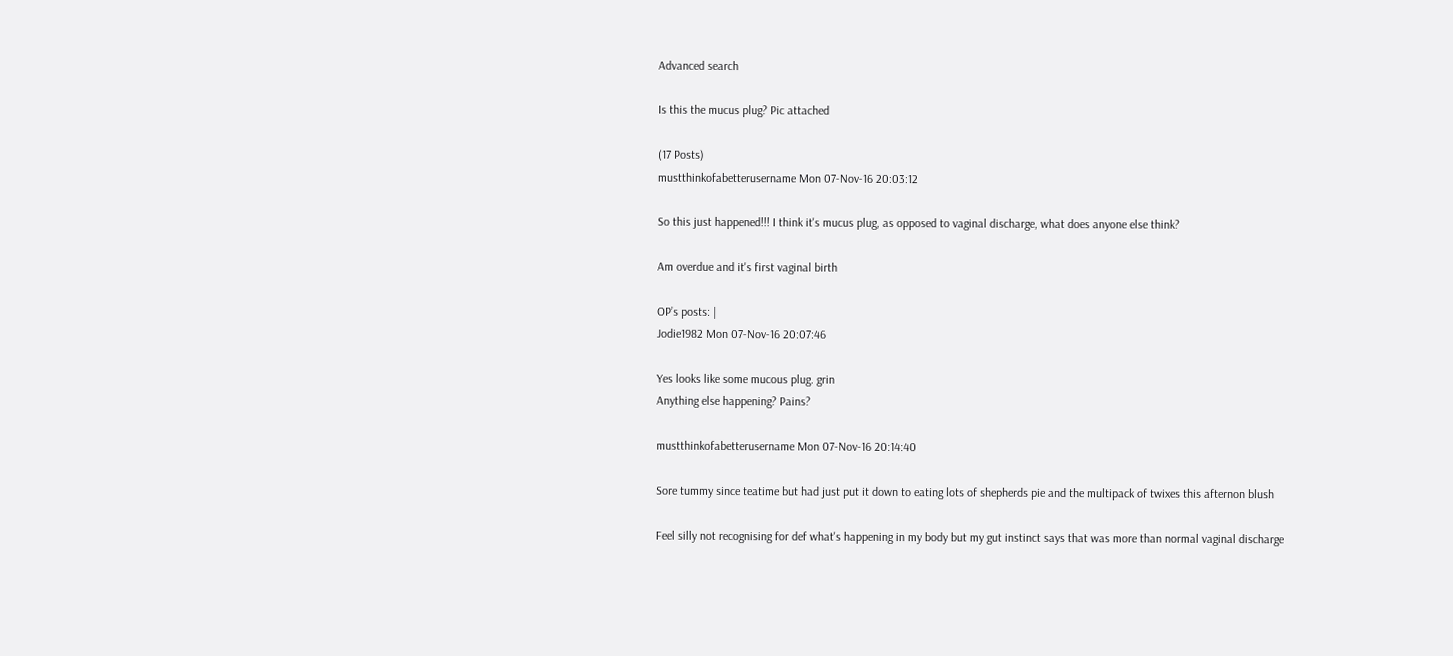Advanced search

Is this the mucus plug? Pic attached

(17 Posts)
mustthinkofabetterusername Mon 07-Nov-16 20:03:12

So this just happened!!! I think it's mucus plug, as opposed to vaginal discharge, what does anyone else think?

Am overdue and it's first vaginal birth

OP’s posts: |
Jodie1982 Mon 07-Nov-16 20:07:46

Yes looks like some mucous plug. grin
Anything else happening? Pains?

mustthinkofabetterusername Mon 07-Nov-16 20:14:40

Sore tummy since teatime but had just put it down to eating lots of shepherds pie and the multipack of twixes this afternon blush

Feel silly not recognising for def what's happening in my body but my gut instinct says that was more than normal vaginal discharge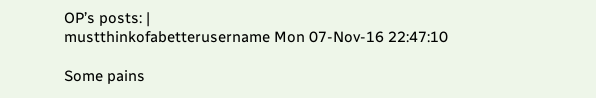OP’s posts: |
mustthinkofabetterusername Mon 07-Nov-16 22:47:10

Some pains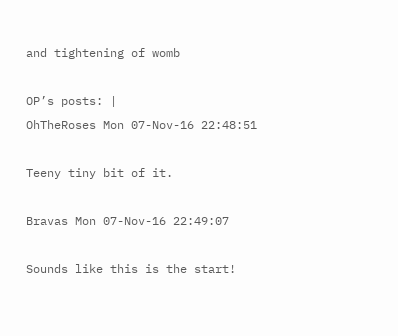and tightening of womb

OP’s posts: |
OhTheRoses Mon 07-Nov-16 22:48:51

Teeny tiny bit of it.

Bravas Mon 07-Nov-16 22:49:07

Sounds like this is the start!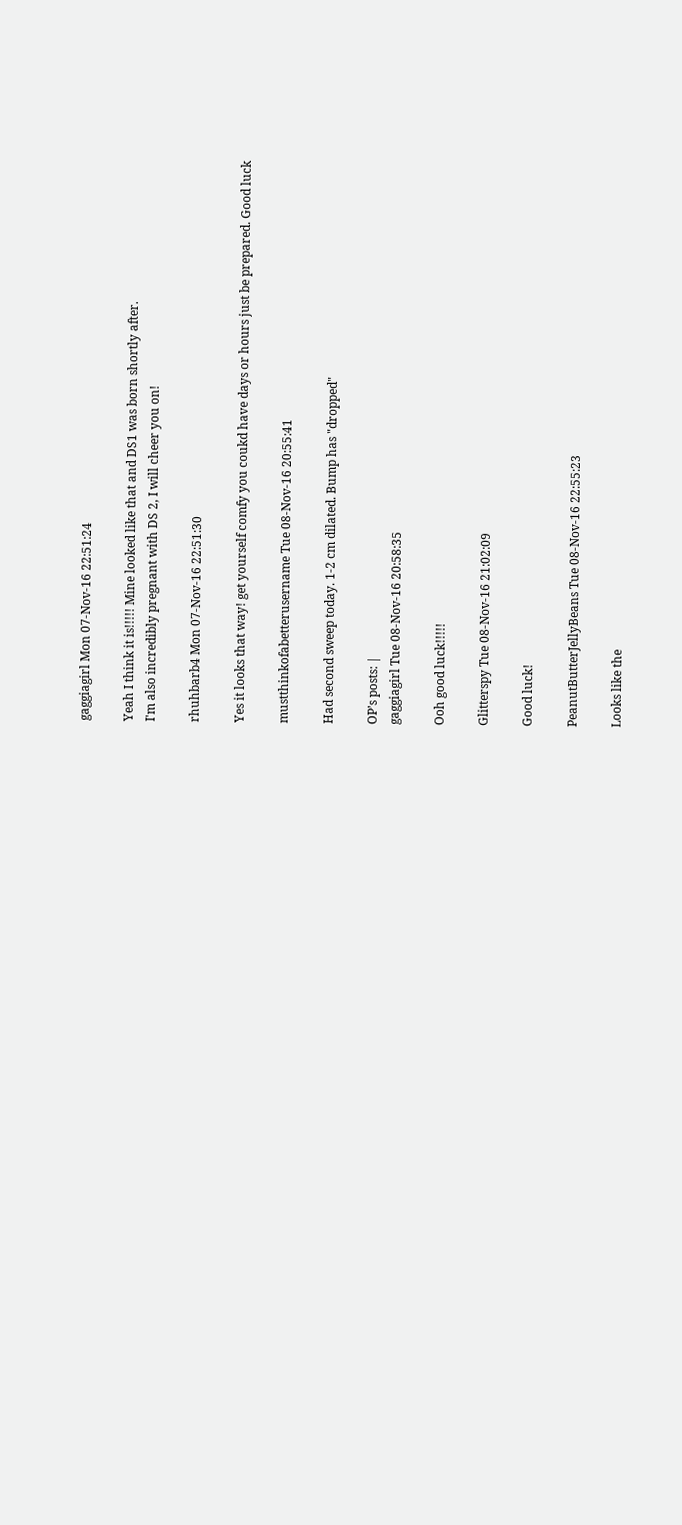gaggiagirl Mon 07-Nov-16 22:51:24

Yeah I think it is!!!!! Mine looked like that and DS1 was born shortly after.
I'm also incredibly pregnant with DS 2, I will cheer you on!

rhuhbarb4 Mon 07-Nov-16 22:51:30

Yes it looks that way! get yourself comfy you coukd have days or hours just be prepared. Good luck

mustthinkofabetterusername Tue 08-Nov-16 20:55:41

Had second sweep today. 1-2 cm dilated. Bump has "dropped"

OP’s posts: |
gaggiagirl Tue 08-Nov-16 20:58:35

Ooh good luck!!!!!

Glitterspy Tue 08-Nov-16 21:02:09

Good luck!

PeanutButterJellyBeans Tue 08-Nov-16 22:55:23

Looks like the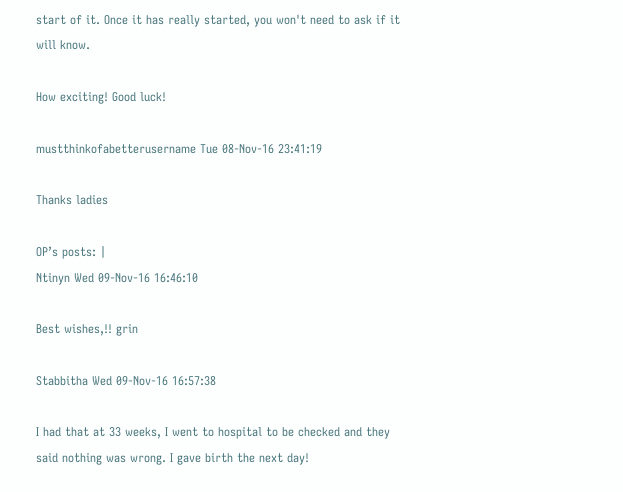start of it. Once it has really started, you won't need to ask if it will know.

How exciting! Good luck!

mustthinkofabetterusername Tue 08-Nov-16 23:41:19

Thanks ladies

OP’s posts: |
Ntinyn Wed 09-Nov-16 16:46:10

Best wishes,!! grin

Stabbitha Wed 09-Nov-16 16:57:38

I had that at 33 weeks, I went to hospital to be checked and they said nothing was wrong. I gave birth the next day!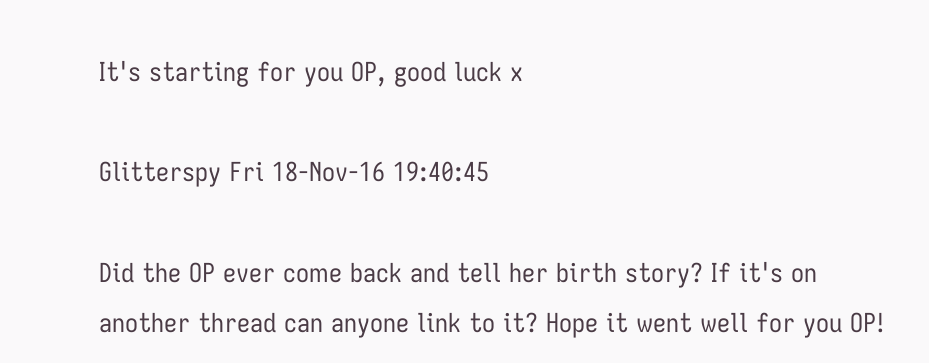It's starting for you OP, good luck x

Glitterspy Fri 18-Nov-16 19:40:45

Did the OP ever come back and tell her birth story? If it's on another thread can anyone link to it? Hope it went well for you OP!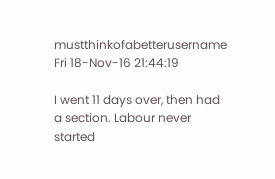mustthinkofabetterusername Fri 18-Nov-16 21:44:19

I went 11 days over, then had a section. Labour never started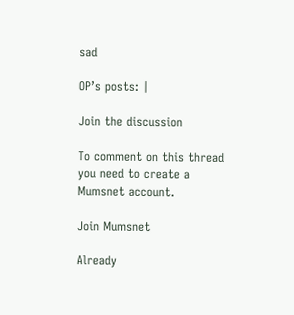sad

OP’s posts: |

Join the discussion

To comment on this thread you need to create a Mumsnet account.

Join Mumsnet

Already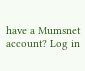have a Mumsnet account? Log in